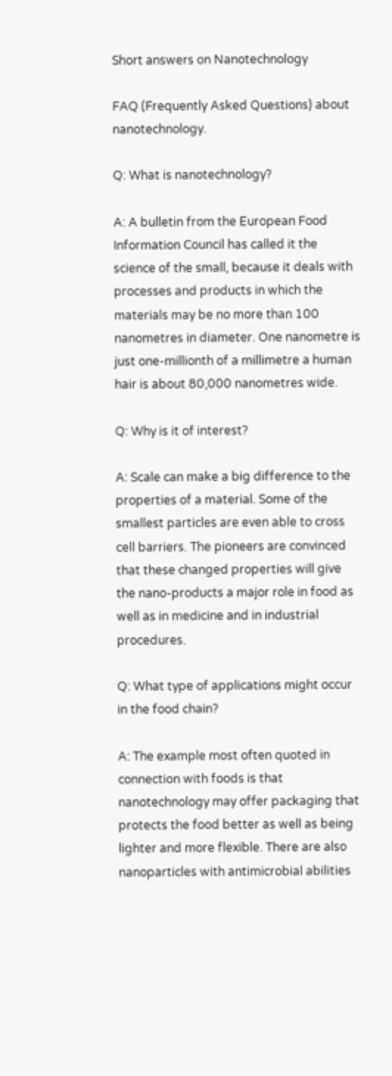Short answers on Nanotechnology

FAQ (Frequently Asked Questions) about nanotechnology.

Q: What is nanotechnology?

A: A bulletin from the European Food Information Council has called it the science of the small, because it deals with processes and products in which the materials may be no more than 100 nanometres in diameter. One nanometre is just one-millionth of a millimetre a human hair is about 80,000 nanometres wide.

Q: Why is it of interest?

A: Scale can make a big difference to the properties of a material. Some of the smallest particles are even able to cross cell barriers. The pioneers are convinced that these changed properties will give the nano-products a major role in food as well as in medicine and in industrial procedures.

Q: What type of applications might occur in the food chain?

A: The example most often quoted in connection with foods is that nanotechnology may offer packaging that protects the food better as well as being lighter and more flexible. There are also nanoparticles with antimicrobial abilities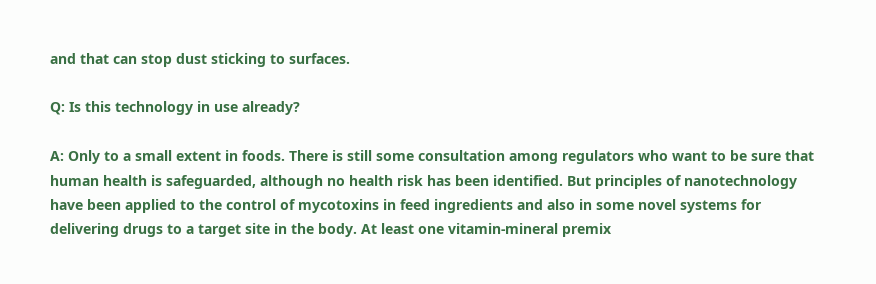and that can stop dust sticking to surfaces.

Q: Is this technology in use already?

A: Only to a small extent in foods. There is still some consultation among regulators who want to be sure that human health is safeguarded, although no health risk has been identified. But principles of nanotechnology have been applied to the control of mycotoxins in feed ingredients and also in some novel systems for delivering drugs to a target site in the body. At least one vitamin-mineral premix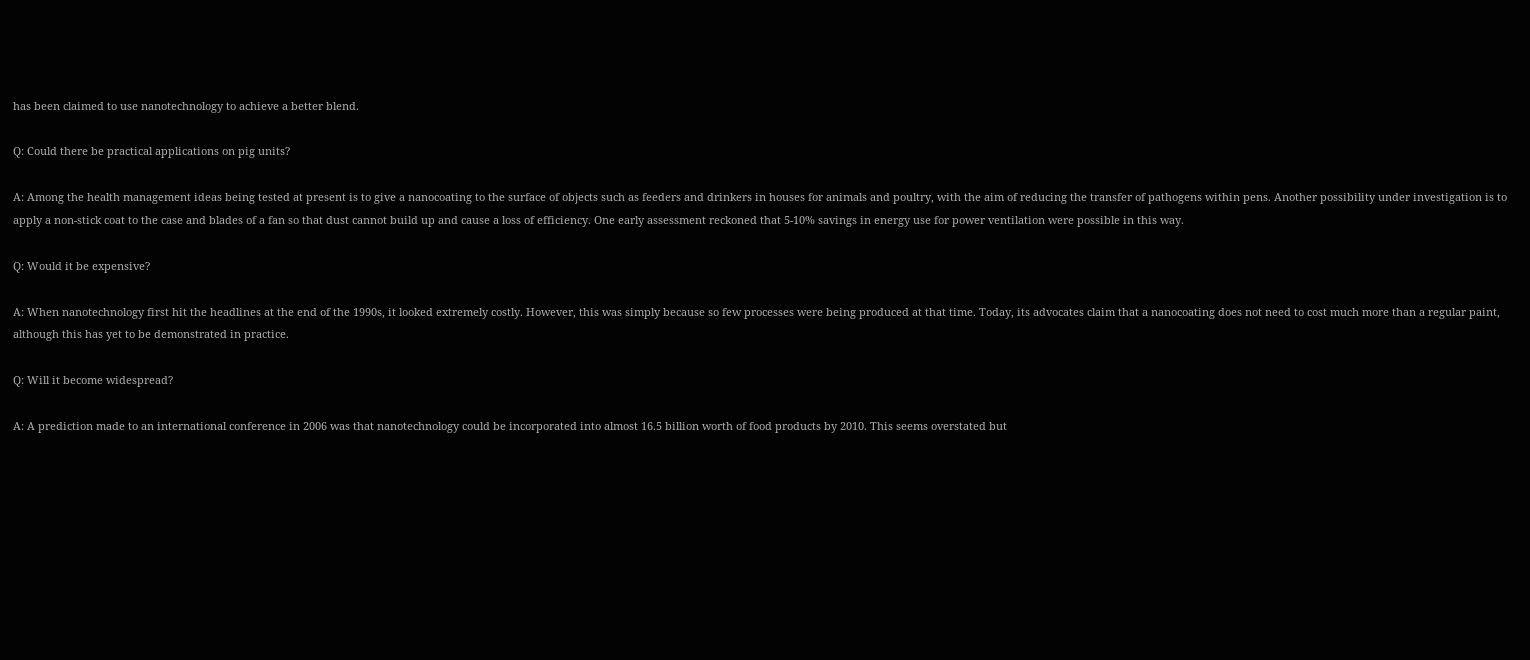has been claimed to use nanotechnology to achieve a better blend.

Q: Could there be practical applications on pig units?

A: Among the health management ideas being tested at present is to give a nanocoating to the surface of objects such as feeders and drinkers in houses for animals and poultry, with the aim of reducing the transfer of pathogens within pens. Another possibility under investigation is to apply a non-stick coat to the case and blades of a fan so that dust cannot build up and cause a loss of efficiency. One early assessment reckoned that 5-10% savings in energy use for power ventilation were possible in this way.

Q: Would it be expensive?

A: When nanotechnology first hit the headlines at the end of the 1990s, it looked extremely costly. However, this was simply because so few processes were being produced at that time. Today, its advocates claim that a nanocoating does not need to cost much more than a regular paint, although this has yet to be demonstrated in practice.

Q: Will it become widespread?

A: A prediction made to an international conference in 2006 was that nanotechnology could be incorporated into almost 16.5 billion worth of food products by 2010. This seems overstated but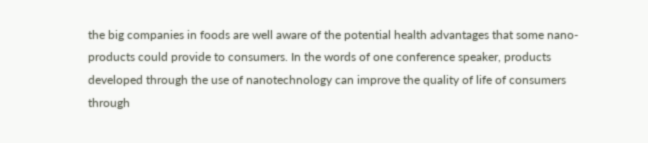the big companies in foods are well aware of the potential health advantages that some nano-products could provide to consumers. In the words of one conference speaker, products developed through the use of nanotechnology can improve the quality of life of consumers through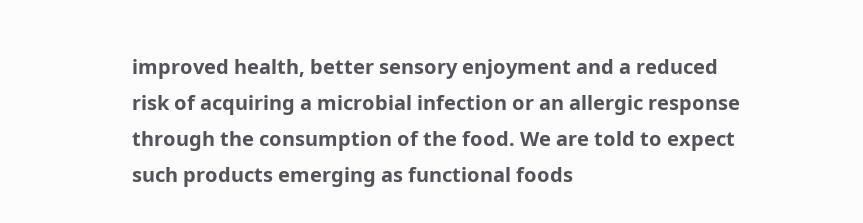improved health, better sensory enjoyment and a reduced risk of acquiring a microbial infection or an allergic response through the consumption of the food. We are told to expect such products emerging as functional foods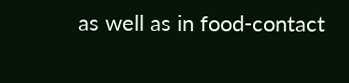as well as in food-contact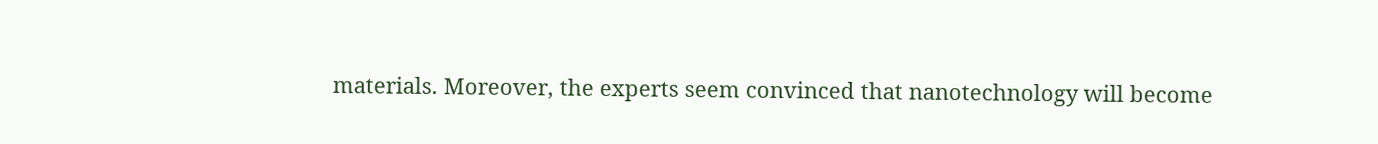materials. Moreover, the experts seem convinced that nanotechnology will become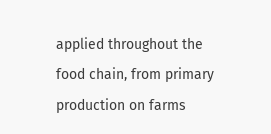applied throughout the food chain, from primary production on farms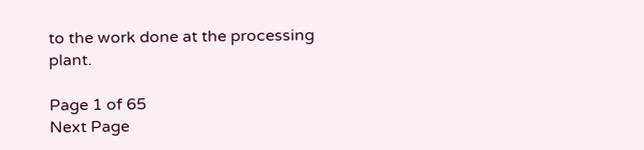to the work done at the processing plant.

Page 1 of 65
Next Page